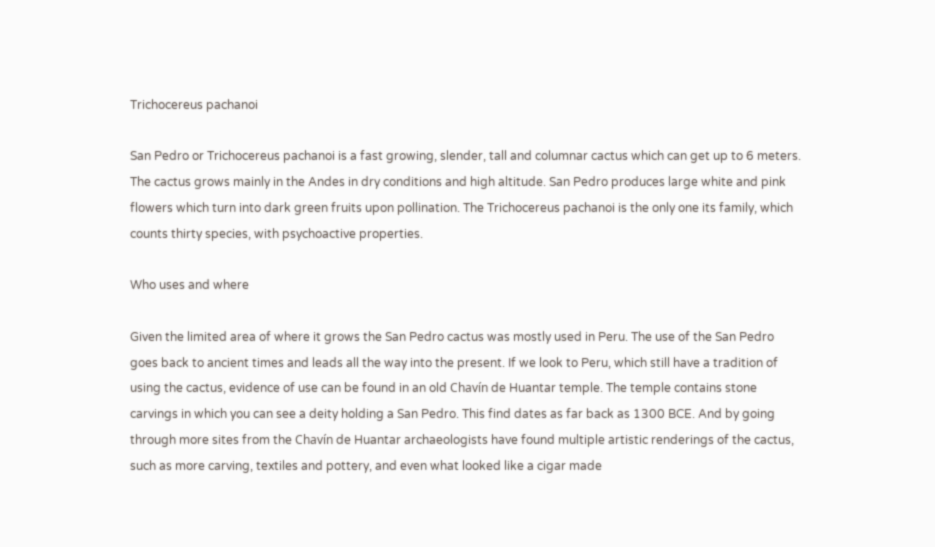Trichocereus pachanoi

San Pedro or Trichocereus pachanoi is a fast growing, slender, tall and columnar cactus which can get up to 6 meters. The cactus grows mainly in the Andes in dry conditions and high altitude. San Pedro produces large white and pink flowers which turn into dark green fruits upon pollination. The Trichocereus pachanoi is the only one its family, which counts thirty species, with psychoactive properties.

Who uses and where

Given the limited area of where it grows the San Pedro cactus was mostly used in Peru. The use of the San Pedro goes back to ancient times and leads all the way into the present. If we look to Peru, which still have a tradition of using the cactus, evidence of use can be found in an old Chavín de Huantar temple. The temple contains stone carvings in which you can see a deity holding a San Pedro. This find dates as far back as 1300 BCE. And by going through more sites from the Chavín de Huantar archaeologists have found multiple artistic renderings of the cactus, such as more carving, textiles and pottery, and even what looked like a cigar made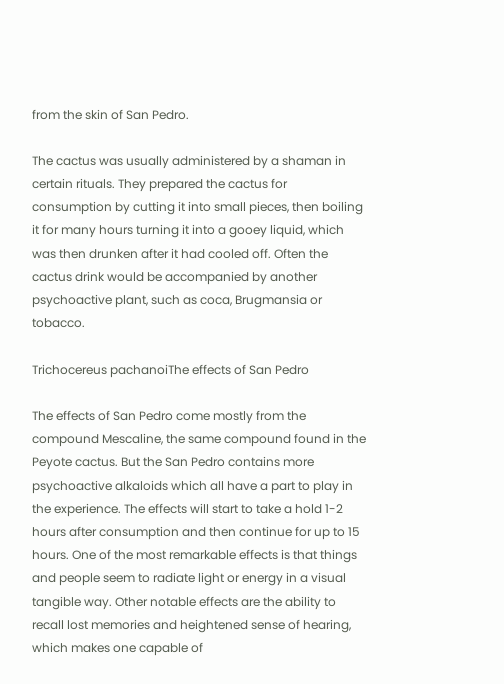from the skin of San Pedro.

The cactus was usually administered by a shaman in certain rituals. They prepared the cactus for consumption by cutting it into small pieces, then boiling it for many hours turning it into a gooey liquid, which was then drunken after it had cooled off. Often the cactus drink would be accompanied by another psychoactive plant, such as coca, Brugmansia or tobacco.

Trichocereus pachanoiThe effects of San Pedro

The effects of San Pedro come mostly from the compound Mescaline, the same compound found in the Peyote cactus. But the San Pedro contains more psychoactive alkaloids which all have a part to play in the experience. The effects will start to take a hold 1-2 hours after consumption and then continue for up to 15 hours. One of the most remarkable effects is that things and people seem to radiate light or energy in a visual tangible way. Other notable effects are the ability to recall lost memories and heightened sense of hearing, which makes one capable of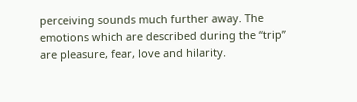perceiving sounds much further away. The emotions which are described during the “trip” are pleasure, fear, love and hilarity.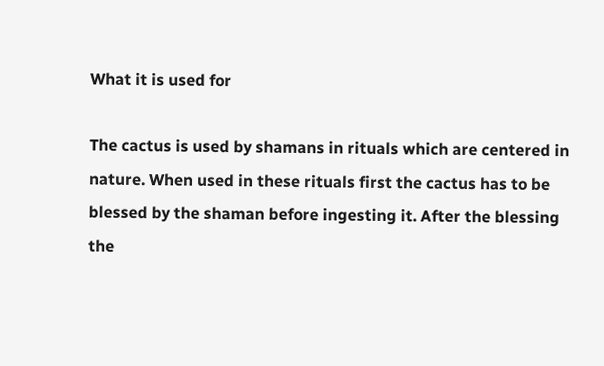What it is used for

The cactus is used by shamans in rituals which are centered in nature. When used in these rituals first the cactus has to be blessed by the shaman before ingesting it. After the blessing the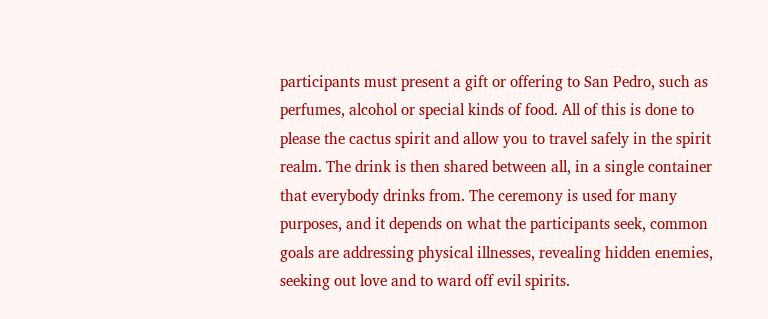participants must present a gift or offering to San Pedro, such as perfumes, alcohol or special kinds of food. All of this is done to please the cactus spirit and allow you to travel safely in the spirit realm. The drink is then shared between all, in a single container that everybody drinks from. The ceremony is used for many purposes, and it depends on what the participants seek, common goals are addressing physical illnesses, revealing hidden enemies, seeking out love and to ward off evil spirits.